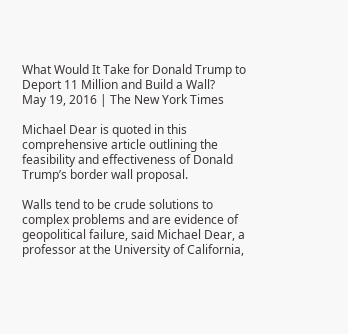What Would It Take for Donald Trump to Deport 11 Million and Build a Wall?
May 19, 2016 | The New York Times

Michael Dear is quoted in this comprehensive article outlining the feasibility and effectiveness of Donald Trump’s border wall proposal.

Walls tend to be crude solutions to complex problems and are evidence of geopolitical failure, said Michael Dear, a professor at the University of California,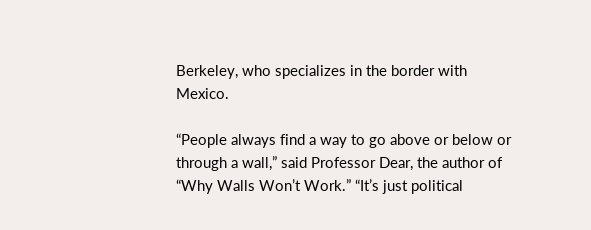Berkeley, who specializes in the border with Mexico.

“People always find a way to go above or below or through a wall,” said Professor Dear, the author of “Why Walls Won’t Work.” “It’s just political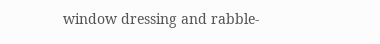window dressing and rabble-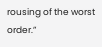rousing of the worst order.”